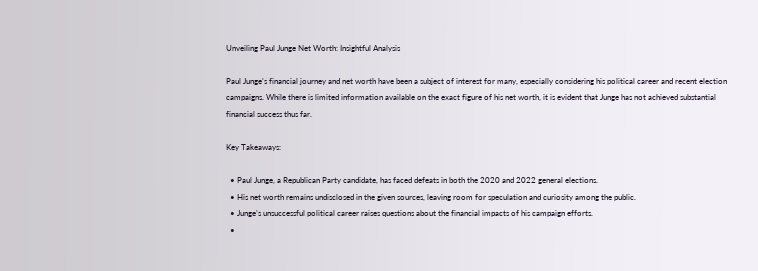Unveiling Paul Junge Net Worth: Insightful Analysis

Paul Junge’s financial journey and net worth have been a subject of interest for many, especially considering his political career and recent election campaigns. While there is limited information available on the exact figure of his net worth, it is evident that Junge has not achieved substantial financial success thus far.

Key Takeaways:

  • Paul Junge, a Republican Party candidate, has faced defeats in both the 2020 and 2022 general elections.
  • His net worth remains undisclosed in the given sources, leaving room for speculation and curiosity among the public.
  • Junge’s unsuccessful political career raises questions about the financial impacts of his campaign efforts.
  •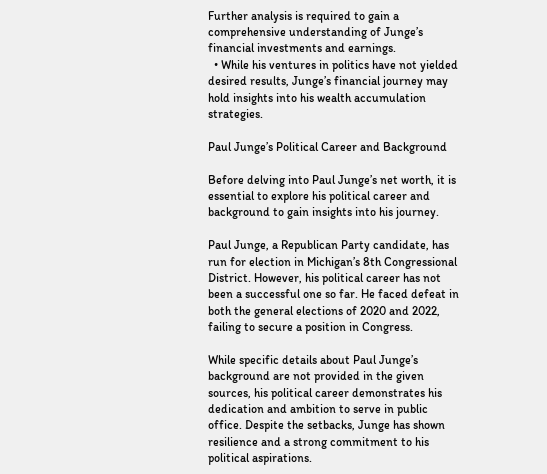Further analysis is required to gain a comprehensive understanding of Junge’s financial investments and earnings.
  • While his ventures in politics have not yielded desired results, Junge’s financial journey may hold insights into his wealth accumulation strategies.

Paul Junge’s Political Career and Background

Before delving into Paul Junge’s net worth, it is essential to explore his political career and background to gain insights into his journey.

Paul Junge, a Republican Party candidate, has run for election in Michigan’s 8th Congressional District. However, his political career has not been a successful one so far. He faced defeat in both the general elections of 2020 and 2022, failing to secure a position in Congress.

While specific details about Paul Junge’s background are not provided in the given sources, his political career demonstrates his dedication and ambition to serve in public office. Despite the setbacks, Junge has shown resilience and a strong commitment to his political aspirations.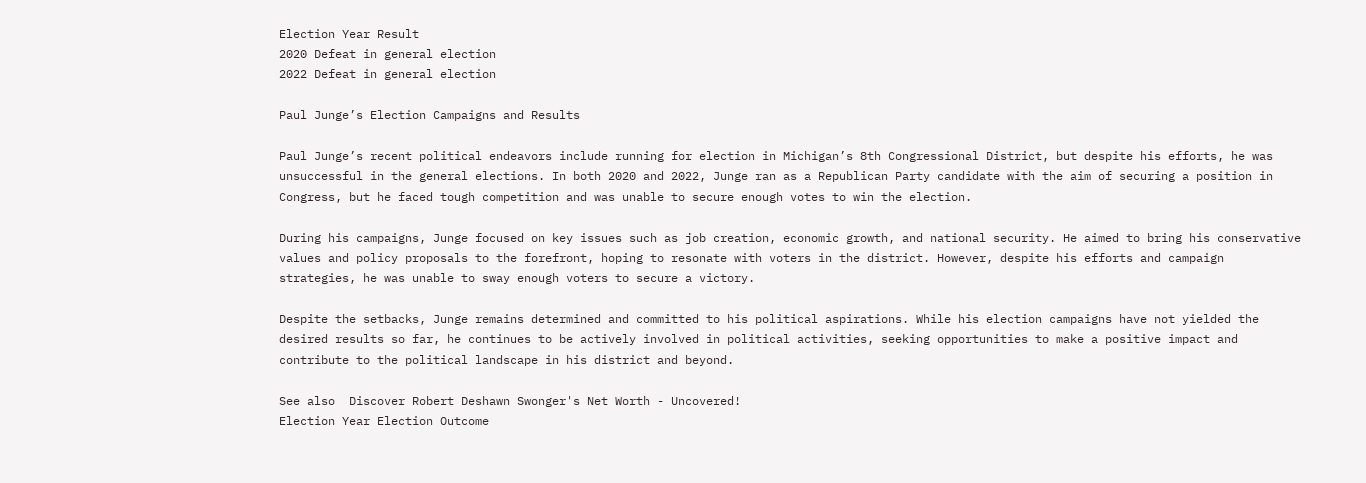Election Year Result
2020 Defeat in general election
2022 Defeat in general election

Paul Junge’s Election Campaigns and Results

Paul Junge’s recent political endeavors include running for election in Michigan’s 8th Congressional District, but despite his efforts, he was unsuccessful in the general elections. In both 2020 and 2022, Junge ran as a Republican Party candidate with the aim of securing a position in Congress, but he faced tough competition and was unable to secure enough votes to win the election.

During his campaigns, Junge focused on key issues such as job creation, economic growth, and national security. He aimed to bring his conservative values and policy proposals to the forefront, hoping to resonate with voters in the district. However, despite his efforts and campaign strategies, he was unable to sway enough voters to secure a victory.

Despite the setbacks, Junge remains determined and committed to his political aspirations. While his election campaigns have not yielded the desired results so far, he continues to be actively involved in political activities, seeking opportunities to make a positive impact and contribute to the political landscape in his district and beyond.

See also  Discover Robert Deshawn Swonger's Net Worth - Uncovered!
Election Year Election Outcome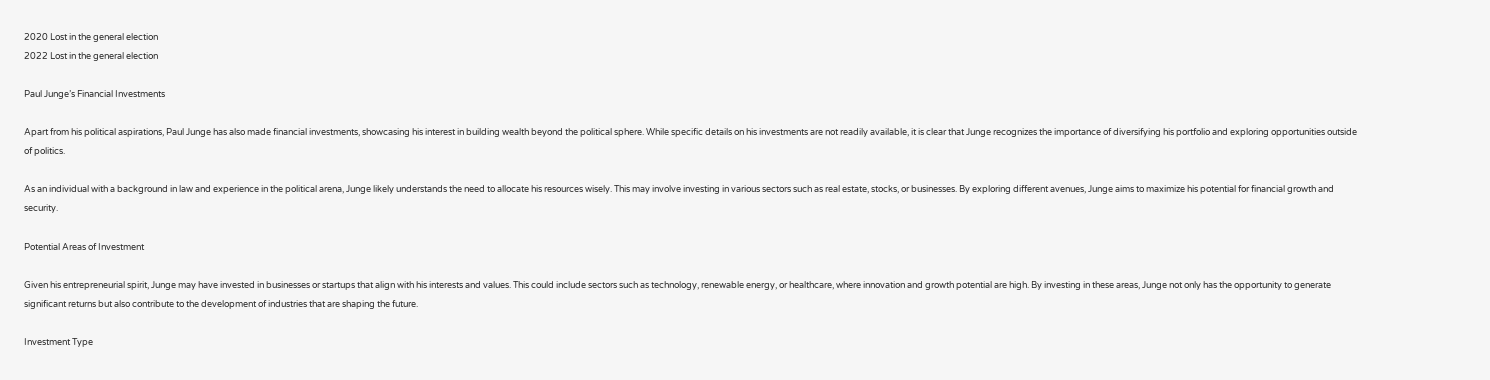2020 Lost in the general election
2022 Lost in the general election

Paul Junge’s Financial Investments

Apart from his political aspirations, Paul Junge has also made financial investments, showcasing his interest in building wealth beyond the political sphere. While specific details on his investments are not readily available, it is clear that Junge recognizes the importance of diversifying his portfolio and exploring opportunities outside of politics.

As an individual with a background in law and experience in the political arena, Junge likely understands the need to allocate his resources wisely. This may involve investing in various sectors such as real estate, stocks, or businesses. By exploring different avenues, Junge aims to maximize his potential for financial growth and security.

Potential Areas of Investment

Given his entrepreneurial spirit, Junge may have invested in businesses or startups that align with his interests and values. This could include sectors such as technology, renewable energy, or healthcare, where innovation and growth potential are high. By investing in these areas, Junge not only has the opportunity to generate significant returns but also contribute to the development of industries that are shaping the future.

Investment Type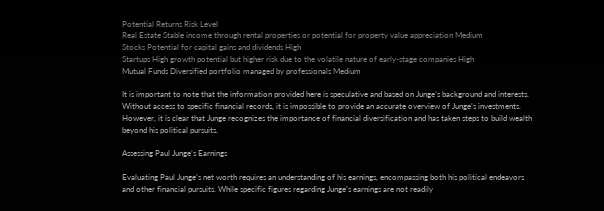Potential Returns Risk Level
Real Estate Stable income through rental properties or potential for property value appreciation Medium
Stocks Potential for capital gains and dividends High
Startups High growth potential but higher risk due to the volatile nature of early-stage companies High
Mutual Funds Diversified portfolio managed by professionals Medium

It is important to note that the information provided here is speculative and based on Junge’s background and interests. Without access to specific financial records, it is impossible to provide an accurate overview of Junge’s investments. However, it is clear that Junge recognizes the importance of financial diversification and has taken steps to build wealth beyond his political pursuits.

Assessing Paul Junge’s Earnings

Evaluating Paul Junge’s net worth requires an understanding of his earnings, encompassing both his political endeavors and other financial pursuits. While specific figures regarding Junge’s earnings are not readily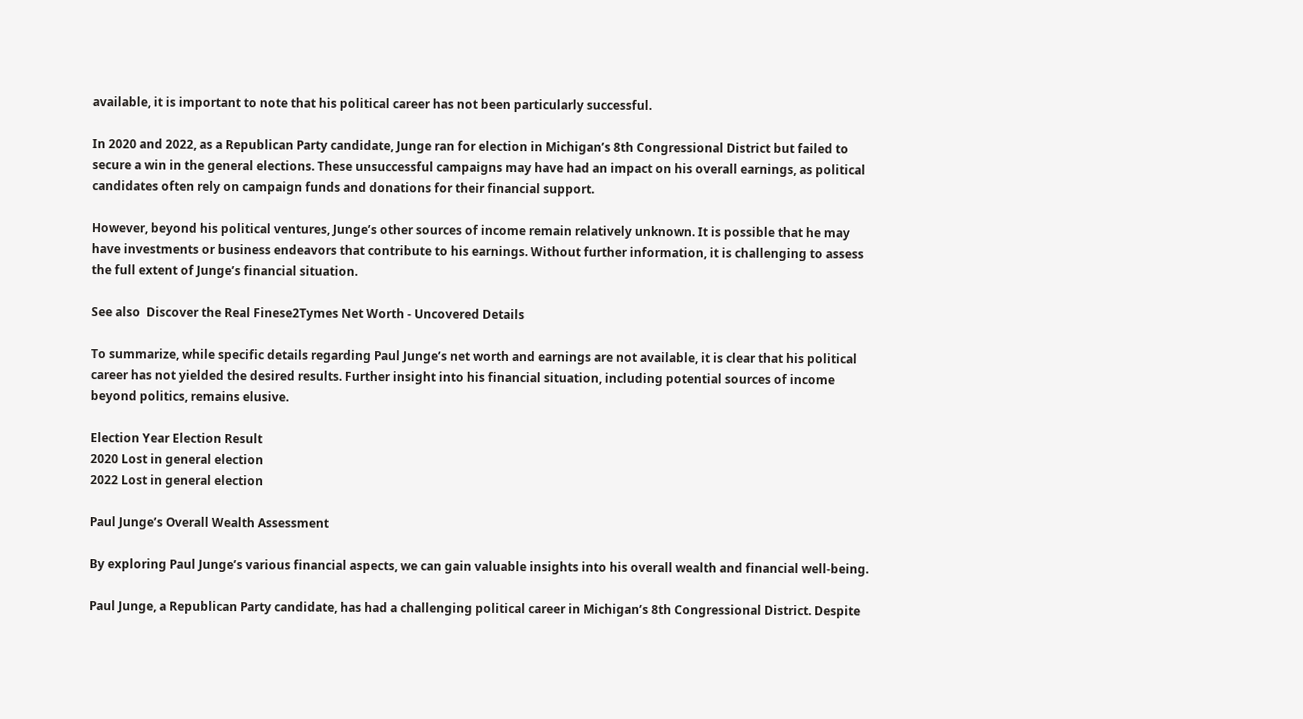available, it is important to note that his political career has not been particularly successful.

In 2020 and 2022, as a Republican Party candidate, Junge ran for election in Michigan’s 8th Congressional District but failed to secure a win in the general elections. These unsuccessful campaigns may have had an impact on his overall earnings, as political candidates often rely on campaign funds and donations for their financial support.

However, beyond his political ventures, Junge’s other sources of income remain relatively unknown. It is possible that he may have investments or business endeavors that contribute to his earnings. Without further information, it is challenging to assess the full extent of Junge’s financial situation.

See also  Discover the Real Finese2Tymes Net Worth - Uncovered Details

To summarize, while specific details regarding Paul Junge’s net worth and earnings are not available, it is clear that his political career has not yielded the desired results. Further insight into his financial situation, including potential sources of income beyond politics, remains elusive.

Election Year Election Result
2020 Lost in general election
2022 Lost in general election

Paul Junge’s Overall Wealth Assessment

By exploring Paul Junge’s various financial aspects, we can gain valuable insights into his overall wealth and financial well-being.

Paul Junge, a Republican Party candidate, has had a challenging political career in Michigan’s 8th Congressional District. Despite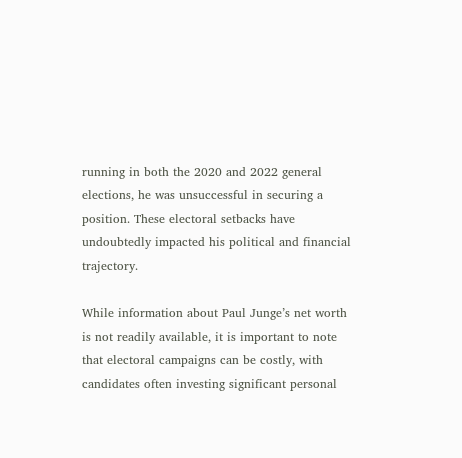running in both the 2020 and 2022 general elections, he was unsuccessful in securing a position. These electoral setbacks have undoubtedly impacted his political and financial trajectory.

While information about Paul Junge’s net worth is not readily available, it is important to note that electoral campaigns can be costly, with candidates often investing significant personal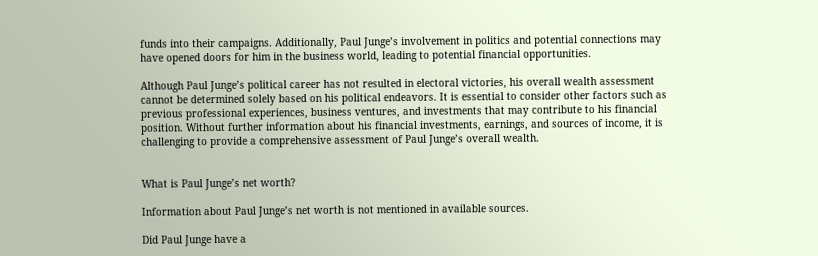funds into their campaigns. Additionally, Paul Junge’s involvement in politics and potential connections may have opened doors for him in the business world, leading to potential financial opportunities.

Although Paul Junge’s political career has not resulted in electoral victories, his overall wealth assessment cannot be determined solely based on his political endeavors. It is essential to consider other factors such as previous professional experiences, business ventures, and investments that may contribute to his financial position. Without further information about his financial investments, earnings, and sources of income, it is challenging to provide a comprehensive assessment of Paul Junge’s overall wealth.


What is Paul Junge’s net worth?

Information about Paul Junge’s net worth is not mentioned in available sources.

Did Paul Junge have a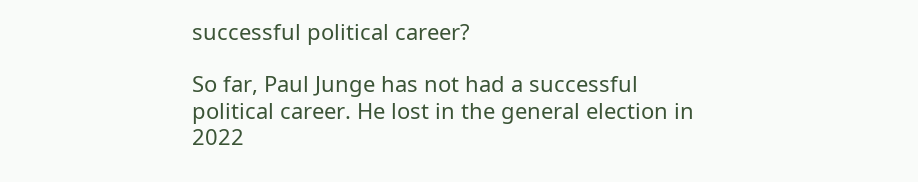successful political career?

So far, Paul Junge has not had a successful political career. He lost in the general election in 2022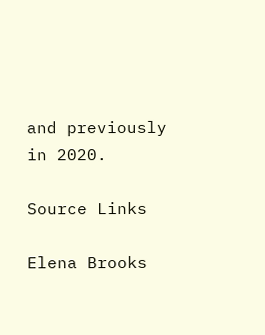and previously in 2020.

Source Links

Elena Brooks